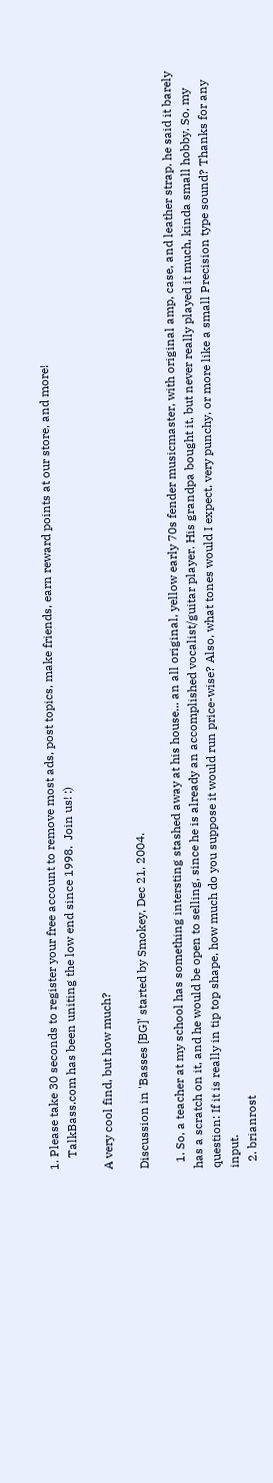1. Please take 30 seconds to register your free account to remove most ads, post topics, make friends, earn reward points at our store, and more!
    TalkBass.com has been uniting the low end since 1998.  Join us! :)

A very cool find, but how much?

Discussion in 'Basses [BG]' started by Smokey, Dec 21, 2004.

  1. So, a teacher at my school has something intersting stashed away at his house... an all original, yellow early 70s fender musicmaster, with original amp, case, and leather strap. he said it barely has a scratch on it, and he would be open to selling, since he is already an accomplished vocalist/guitar player. His grandpa bought it, but never really played it much, kinda small hobby. So, my question: If it is really in tip top shape, how much do you suppose it would run price-wise? Also, what tones would I expect, very punchy, or more like a small Precision type sound? Thanks for any input.
  2. brianrost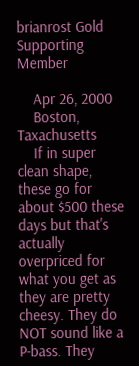brianrost Gold Supporting Member

    Apr 26, 2000
    Boston, Taxachusetts
    If in super clean shape, these go for about $500 these days but that's actually overpriced for what you get as they are pretty cheesy. They do NOT sound like a P-bass. They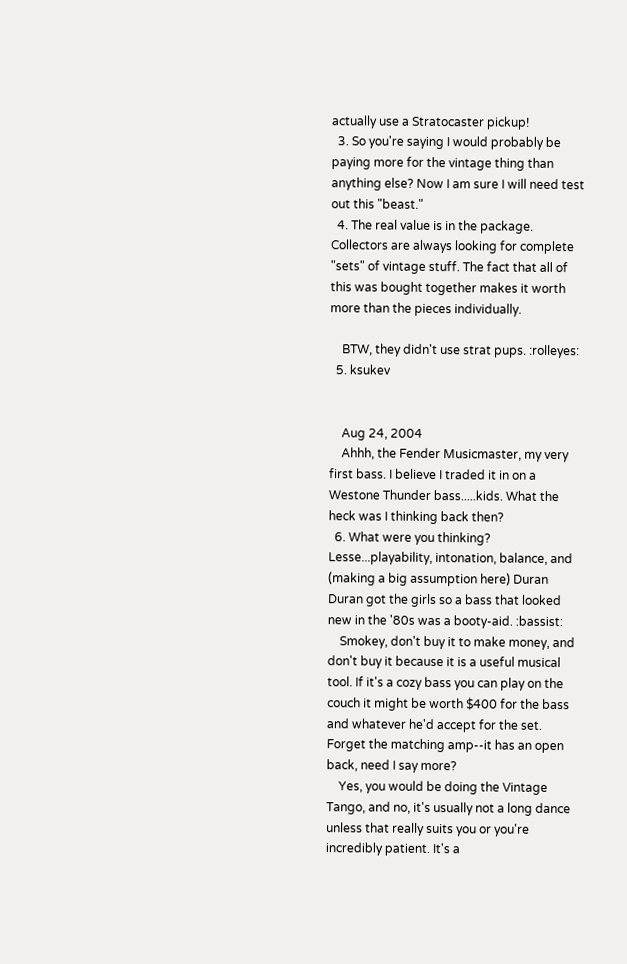actually use a Stratocaster pickup!
  3. So you're saying I would probably be paying more for the vintage thing than anything else? Now I am sure I will need test out this "beast."
  4. The real value is in the package. Collectors are always looking for complete "sets" of vintage stuff. The fact that all of this was bought together makes it worth more than the pieces individually.

    BTW, they didn't use strat pups. :rolleyes:
  5. ksukev


    Aug 24, 2004
    Ahhh, the Fender Musicmaster, my very first bass. I believe I traded it in on a Westone Thunder bass.....kids. What the heck was I thinking back then?
  6. What were you thinking? Lesse...playability, intonation, balance, and (making a big assumption here) Duran Duran got the girls so a bass that looked new in the '80s was a booty-aid. :bassist:
    Smokey, don't buy it to make money, and don't buy it because it is a useful musical tool. If it's a cozy bass you can play on the couch it might be worth $400 for the bass and whatever he'd accept for the set. Forget the matching amp--it has an open back, need I say more?
    Yes, you would be doing the Vintage Tango, and no, it's usually not a long dance unless that really suits you or you're incredibly patient. It's a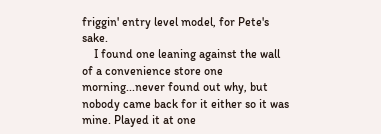friggin' entry level model, for Pete's sake.
    I found one leaning against the wall of a convenience store one morning...never found out why, but nobody came back for it either so it was mine. Played it at one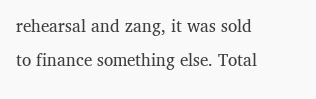rehearsal and zang, it was sold to finance something else. Total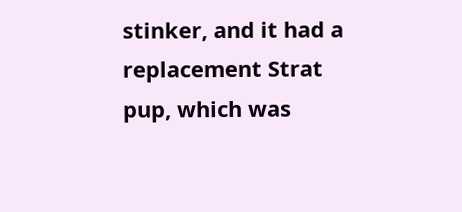stinker, and it had a replacement Strat pup, which was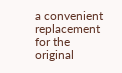a convenient replacement for the original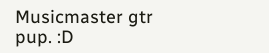Musicmaster gtr pup. :D